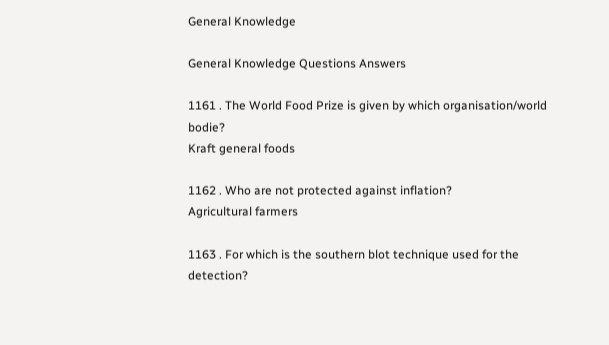General Knowledge

General Knowledge Questions Answers

1161 . The World Food Prize is given by which organisation/world bodie?
Kraft general foods

1162 . Who are not protected against inflation?
Agricultural farmers

1163 . For which is the southern blot technique used for the detection?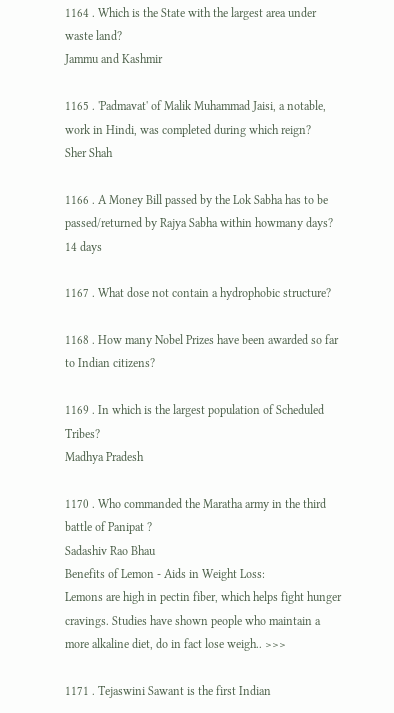1164 . Which is the State with the largest area under waste land?
Jammu and Kashmir

1165 . 'Padmavat' of Malik Muhammad Jaisi, a notable, work in Hindi, was completed during which reign?
Sher Shah

1166 . A Money Bill passed by the Lok Sabha has to be passed/returned by Rajya Sabha within howmany days?
14 days

1167 . What dose not contain a hydrophobic structure?

1168 . How many Nobel Prizes have been awarded so far to Indian citizens?

1169 . In which is the largest population of Scheduled Tribes?
Madhya Pradesh

1170 . Who commanded the Maratha army in the third battle of Panipat ?
Sadashiv Rao Bhau
Benefits of Lemon - Aids in Weight Loss:
Lemons are high in pectin fiber, which helps fight hunger cravings. Studies have shown people who maintain a more alkaline diet, do in fact lose weigh.. >>>

1171 . Tejaswini Sawant is the first Indian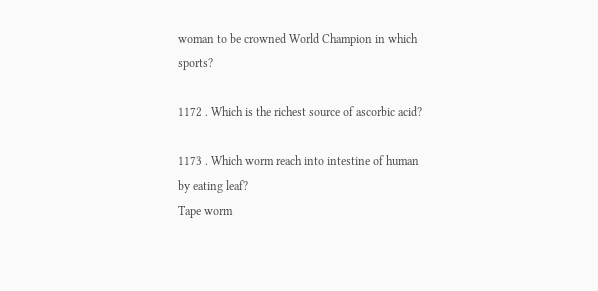woman to be crowned World Champion in which sports?

1172 . Which is the richest source of ascorbic acid?

1173 . Which worm reach into intestine of human by eating leaf?
Tape worm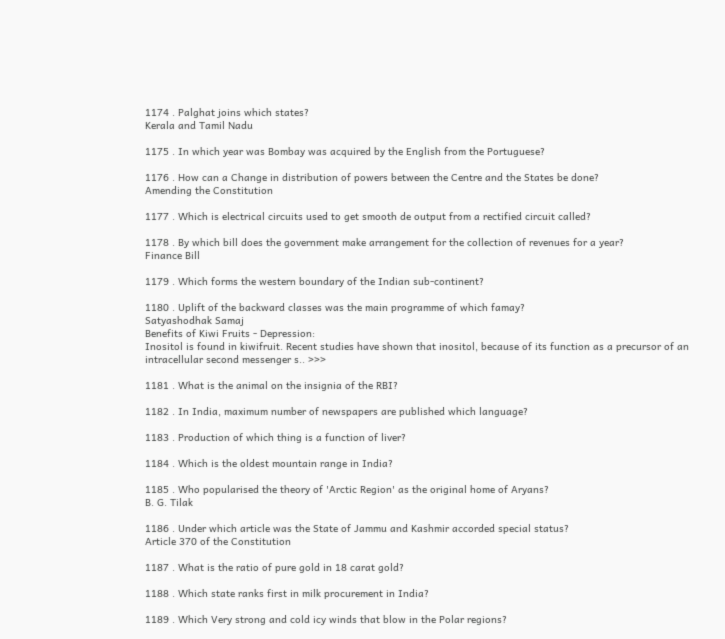1174 . Palghat joins which states?
Kerala and Tamil Nadu

1175 . In which year was Bombay was acquired by the English from the Portuguese?

1176 . How can a Change in distribution of powers between the Centre and the States be done?
Amending the Constitution

1177 . Which is electrical circuits used to get smooth de output from a rectified circuit called?

1178 . By which bill does the government make arrangement for the collection of revenues for a year?
Finance Bill

1179 . Which forms the western boundary of the Indian sub-continent?

1180 . Uplift of the backward classes was the main programme of which famay?
Satyashodhak Samaj
Benefits of Kiwi Fruits - Depression:
Inositol is found in kiwifruit. Recent studies have shown that inositol, because of its function as a precursor of an intracellular second messenger s.. >>>

1181 . What is the animal on the insignia of the RBI?

1182 . In India, maximum number of newspapers are published which language?

1183 . Production of which thing is a function of liver?

1184 . Which is the oldest mountain range in India?

1185 . Who popularised the theory of 'Arctic Region' as the original home of Aryans?
B. G. Tilak

1186 . Under which article was the State of Jammu and Kashmir accorded special status?
Article 370 of the Constitution

1187 . What is the ratio of pure gold in 18 carat gold?

1188 . Which state ranks first in milk procurement in India?

1189 . Which Very strong and cold icy winds that blow in the Polar regions?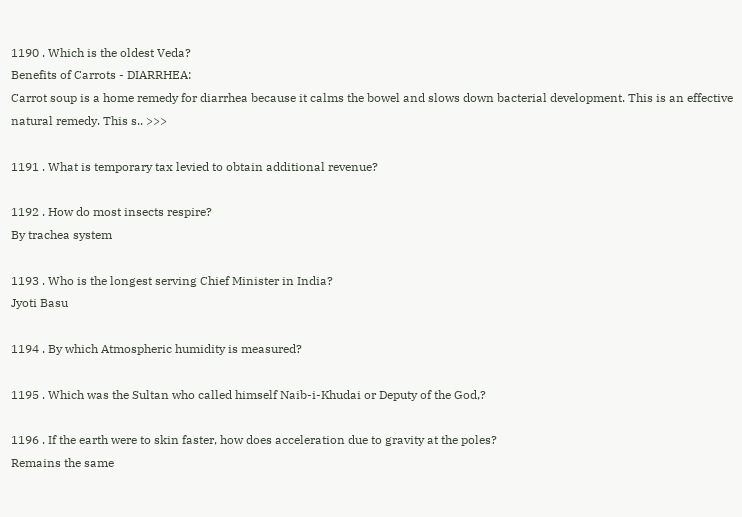1190 . Which is the oldest Veda?
Benefits of Carrots - DIARRHEA:
Carrot soup is a home remedy for diarrhea because it calms the bowel and slows down bacterial development. This is an effective natural remedy. This s.. >>>

1191 . What is temporary tax levied to obtain additional revenue?

1192 . How do most insects respire?
By trachea system

1193 . Who is the longest serving Chief Minister in India?
Jyoti Basu

1194 . By which Atmospheric humidity is measured?

1195 . Which was the Sultan who called himself Naib-i-Khudai or Deputy of the God,?

1196 . If the earth were to skin faster, how does acceleration due to gravity at the poles?
Remains the same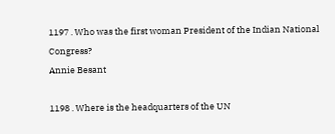1197 . Who was the first woman President of the Indian National Congress?
Annie Besant

1198 . Where is the headquarters of the UN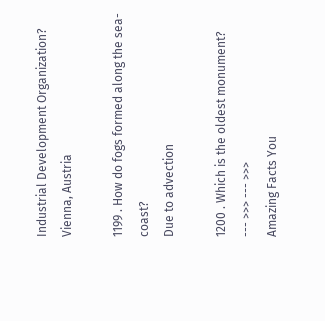Industrial Development Organization?
Vienna, Austria

1199 . How do fogs formed along the sea-coast?
Due to advection

1200 . Which is the oldest monument?
--- >>> --- >>>
Amazing Facts You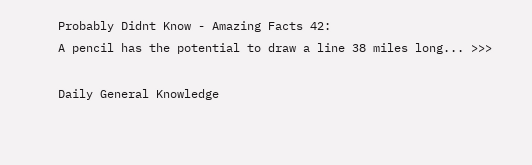Probably Didnt Know - Amazing Facts 42:
A pencil has the potential to draw a line 38 miles long... >>>

Daily General Knowledge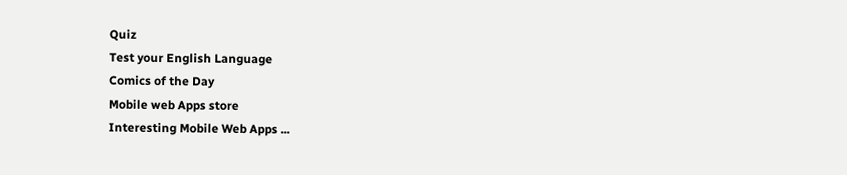Quiz
Test your English Language
Comics of the Day
Mobile web Apps store
Interesting Mobile Web Apps ...